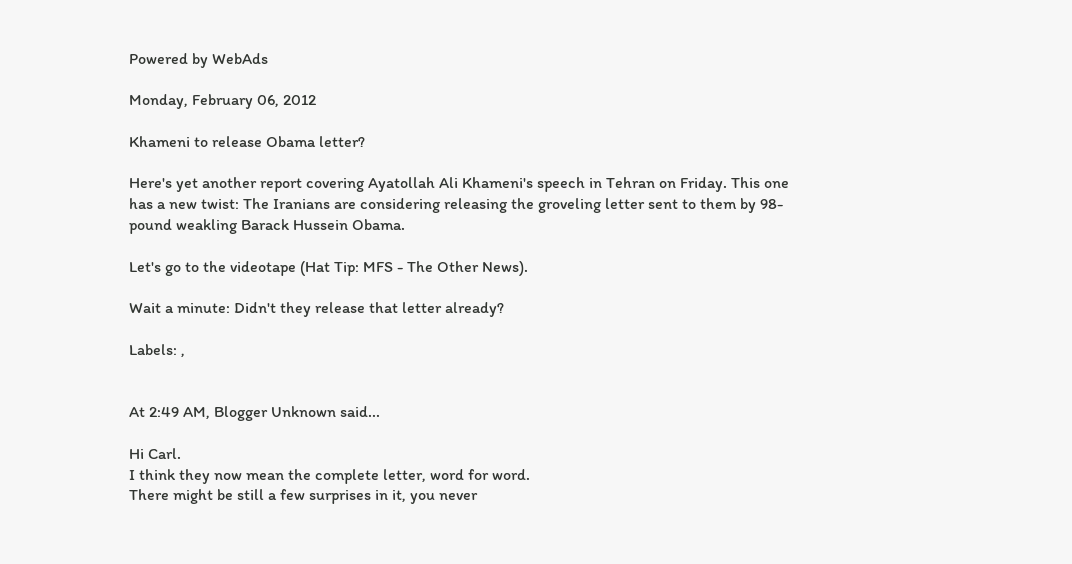Powered by WebAds

Monday, February 06, 2012

Khameni to release Obama letter?

Here's yet another report covering Ayatollah Ali Khameni's speech in Tehran on Friday. This one has a new twist: The Iranians are considering releasing the groveling letter sent to them by 98-pound weakling Barack Hussein Obama.

Let's go to the videotape (Hat Tip: MFS - The Other News).

Wait a minute: Didn't they release that letter already?

Labels: ,


At 2:49 AM, Blogger Unknown said...

Hi Carl.
I think they now mean the complete letter, word for word.
There might be still a few surprises in it, you never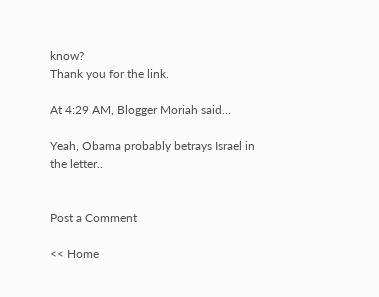know?
Thank you for the link.

At 4:29 AM, Blogger Moriah said...

Yeah, Obama probably betrays Israel in the letter..


Post a Comment

<< Home